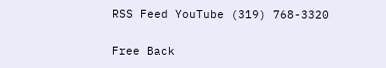RSS Feed YouTube (319) 768-3320

Free Back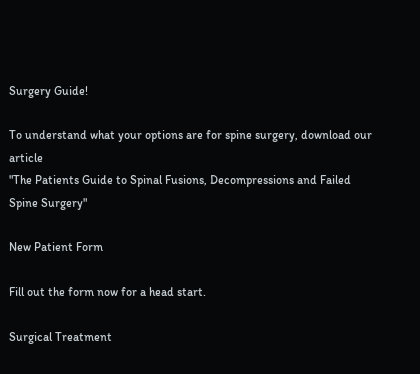Surgery Guide!

To understand what your options are for spine surgery, download our article
"The Patients Guide to Spinal Fusions, Decompressions and Failed Spine Surgery"

New Patient Form

Fill out the form now for a head start.

Surgical Treatment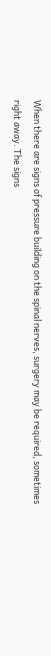When there are signs of pressure building on the spinal nerves, surgery may be required, sometimes right away. The signs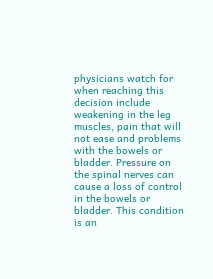physicians watch for when reaching this decision include weakening in the leg muscles, pain that will not ease and problems with the bowels or bladder. Pressure on the spinal nerves can cause a loss of control in the bowels or bladder. This condition is an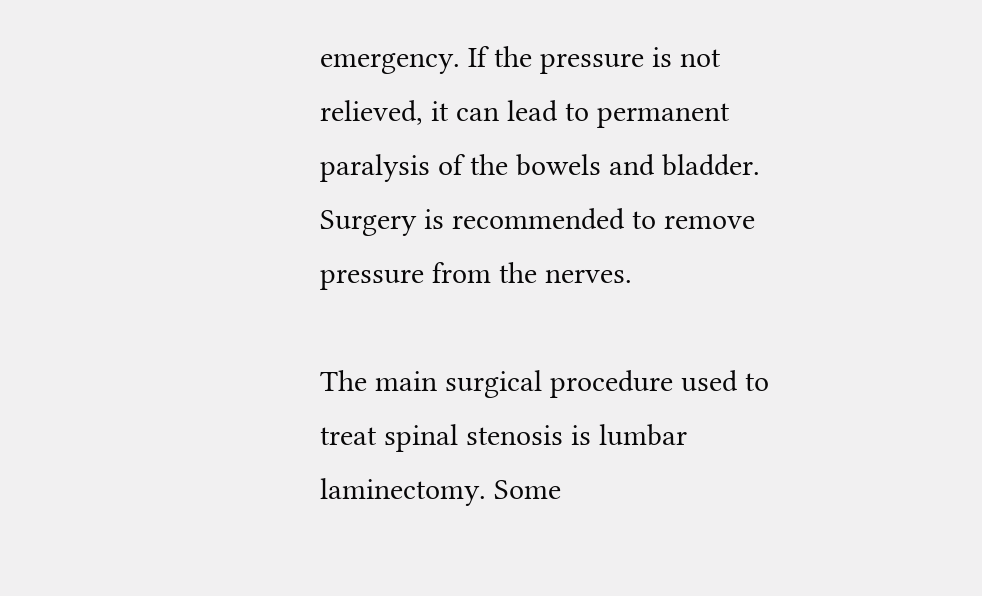emergency. If the pressure is not relieved, it can lead to permanent paralysis of the bowels and bladder. Surgery is recommended to remove pressure from the nerves.

The main surgical procedure used to treat spinal stenosis is lumbar laminectomy. Some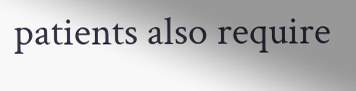patients also require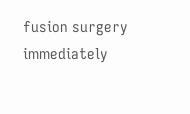fusion surgery immediately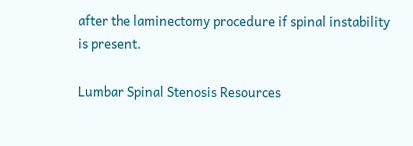after the laminectomy procedure if spinal instability is present.

Lumbar Spinal Stenosis Resources